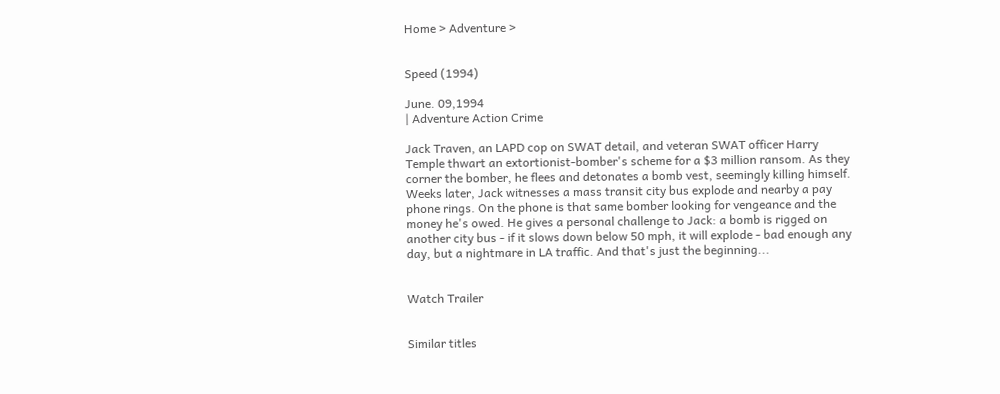Home > Adventure >


Speed (1994)

June. 09,1994
| Adventure Action Crime

Jack Traven, an LAPD cop on SWAT detail, and veteran SWAT officer Harry Temple thwart an extortionist-bomber's scheme for a $3 million ransom. As they corner the bomber, he flees and detonates a bomb vest, seemingly killing himself. Weeks later, Jack witnesses a mass transit city bus explode and nearby a pay phone rings. On the phone is that same bomber looking for vengeance and the money he's owed. He gives a personal challenge to Jack: a bomb is rigged on another city bus - if it slows down below 50 mph, it will explode - bad enough any day, but a nightmare in LA traffic. And that's just the beginning...


Watch Trailer


Similar titles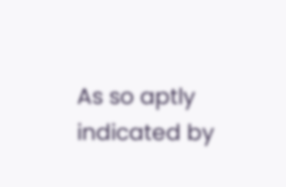As so aptly indicated by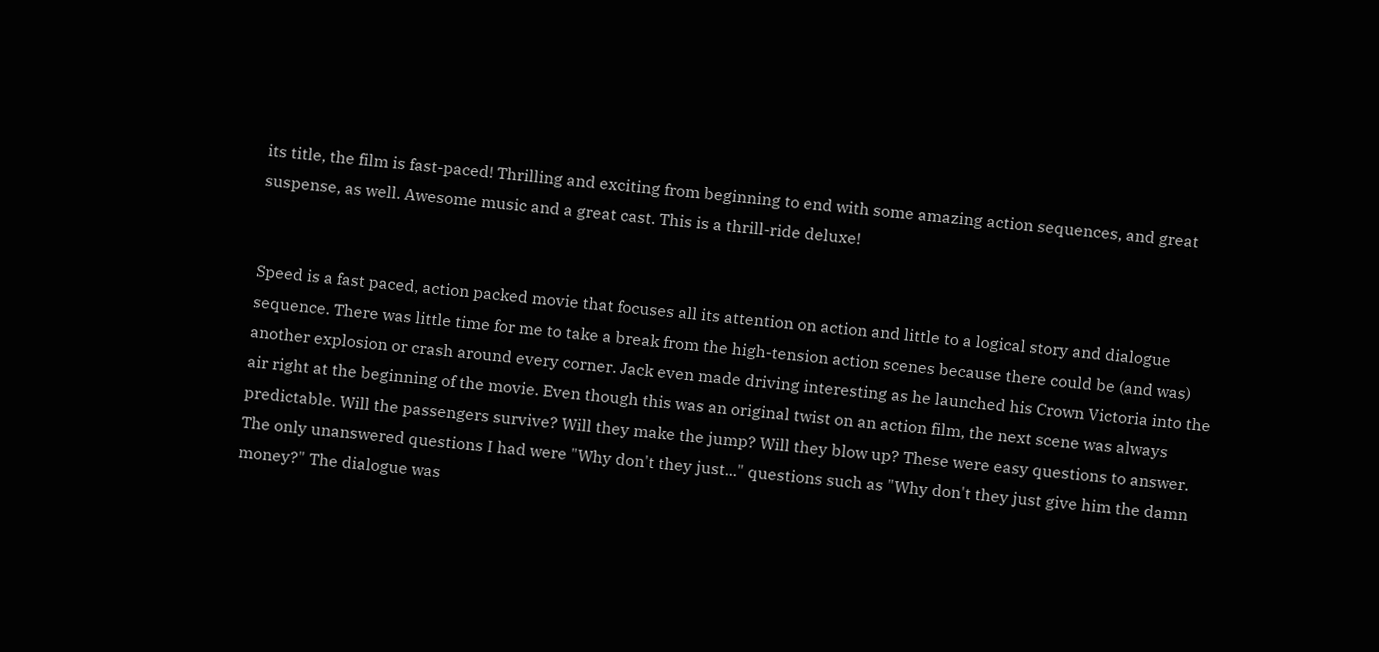its title, the film is fast-paced! Thrilling and exciting from beginning to end with some amazing action sequences, and great suspense, as well. Awesome music and a great cast. This is a thrill-ride deluxe!


Speed is a fast paced, action packed movie that focuses all its attention on action and little to a logical story and dialogue sequence. There was little time for me to take a break from the high-tension action scenes because there could be (and was) another explosion or crash around every corner. Jack even made driving interesting as he launched his Crown Victoria into the air right at the beginning of the movie. Even though this was an original twist on an action film, the next scene was always predictable. Will the passengers survive? Will they make the jump? Will they blow up? These were easy questions to answer. The only unanswered questions I had were "Why don't they just..." questions such as "Why don't they just give him the damn money?" The dialogue was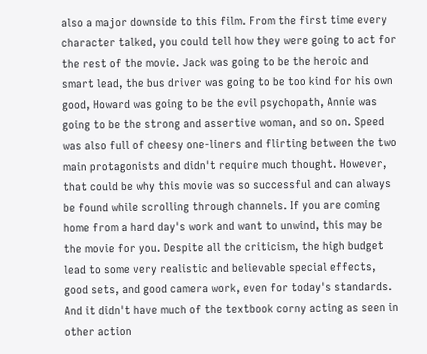also a major downside to this film. From the first time every character talked, you could tell how they were going to act for the rest of the movie. Jack was going to be the heroic and smart lead, the bus driver was going to be too kind for his own good, Howard was going to be the evil psychopath, Annie was going to be the strong and assertive woman, and so on. Speed was also full of cheesy one-liners and flirting between the two main protagonists and didn't require much thought. However, that could be why this movie was so successful and can always be found while scrolling through channels. If you are coming home from a hard day's work and want to unwind, this may be the movie for you. Despite all the criticism, the high budget lead to some very realistic and believable special effects, good sets, and good camera work, even for today's standards. And it didn't have much of the textbook corny acting as seen in other action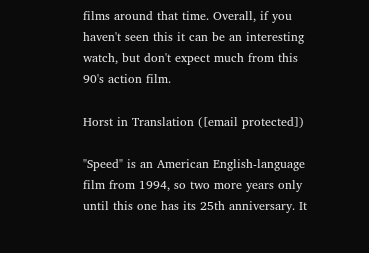films around that time. Overall, if you haven't seen this it can be an interesting watch, but don't expect much from this 90's action film.

Horst in Translation ([email protected])

"Speed" is an American English-language film from 1994, so two more years only until this one has its 25th anniversary. It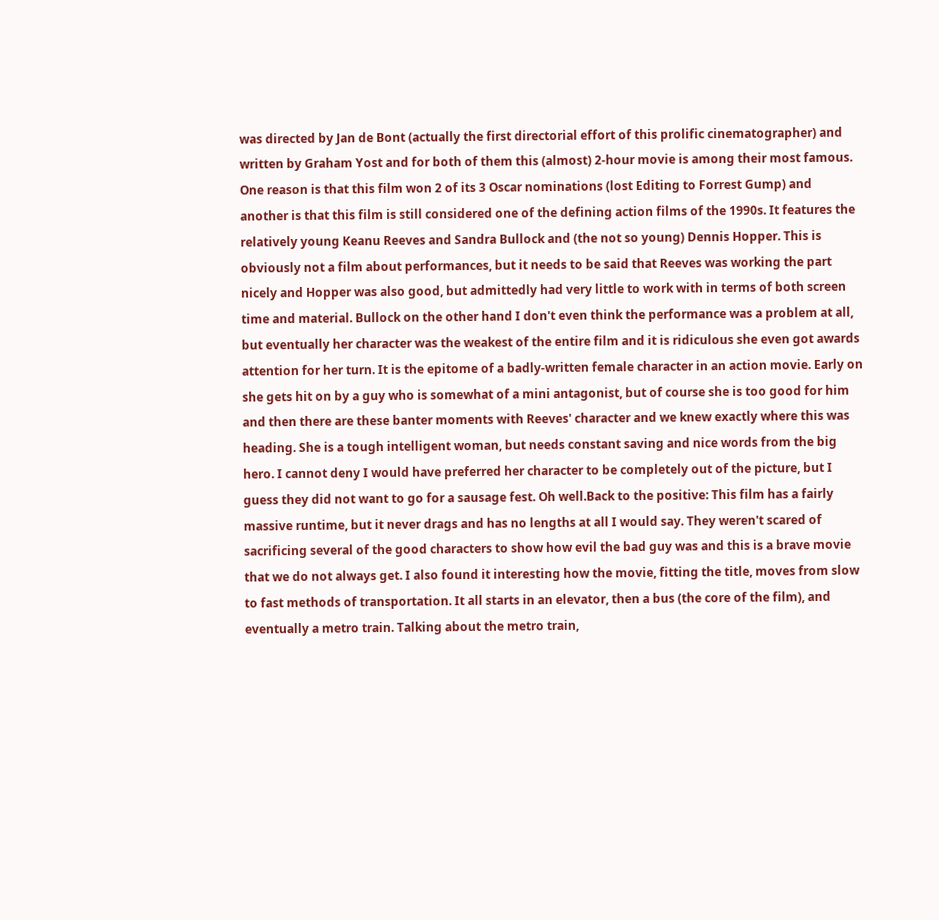was directed by Jan de Bont (actually the first directorial effort of this prolific cinematographer) and written by Graham Yost and for both of them this (almost) 2-hour movie is among their most famous. One reason is that this film won 2 of its 3 Oscar nominations (lost Editing to Forrest Gump) and another is that this film is still considered one of the defining action films of the 1990s. It features the relatively young Keanu Reeves and Sandra Bullock and (the not so young) Dennis Hopper. This is obviously not a film about performances, but it needs to be said that Reeves was working the part nicely and Hopper was also good, but admittedly had very little to work with in terms of both screen time and material. Bullock on the other hand I don't even think the performance was a problem at all, but eventually her character was the weakest of the entire film and it is ridiculous she even got awards attention for her turn. It is the epitome of a badly-written female character in an action movie. Early on she gets hit on by a guy who is somewhat of a mini antagonist, but of course she is too good for him and then there are these banter moments with Reeves' character and we knew exactly where this was heading. She is a tough intelligent woman, but needs constant saving and nice words from the big hero. I cannot deny I would have preferred her character to be completely out of the picture, but I guess they did not want to go for a sausage fest. Oh well.Back to the positive: This film has a fairly massive runtime, but it never drags and has no lengths at all I would say. They weren't scared of sacrificing several of the good characters to show how evil the bad guy was and this is a brave movie that we do not always get. I also found it interesting how the movie, fitting the title, moves from slow to fast methods of transportation. It all starts in an elevator, then a bus (the core of the film), and eventually a metro train. Talking about the metro train,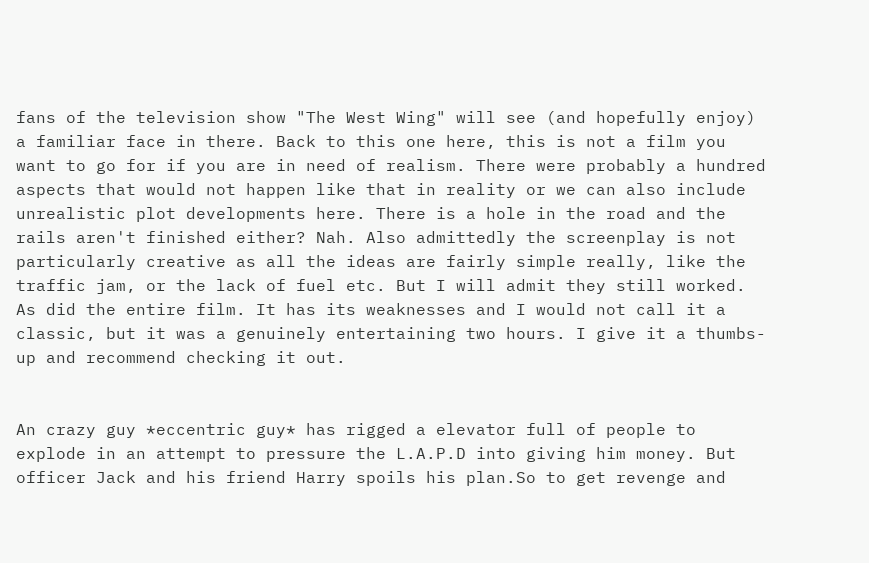fans of the television show "The West Wing" will see (and hopefully enjoy) a familiar face in there. Back to this one here, this is not a film you want to go for if you are in need of realism. There were probably a hundred aspects that would not happen like that in reality or we can also include unrealistic plot developments here. There is a hole in the road and the rails aren't finished either? Nah. Also admittedly the screenplay is not particularly creative as all the ideas are fairly simple really, like the traffic jam, or the lack of fuel etc. But I will admit they still worked. As did the entire film. It has its weaknesses and I would not call it a classic, but it was a genuinely entertaining two hours. I give it a thumbs-up and recommend checking it out.


An crazy guy *eccentric guy* has rigged a elevator full of people to explode in an attempt to pressure the L.A.P.D into giving him money. But officer Jack and his friend Harry spoils his plan.So to get revenge and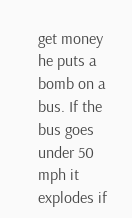get money he puts a bomb on a bus. If the bus goes under 50 mph it explodes if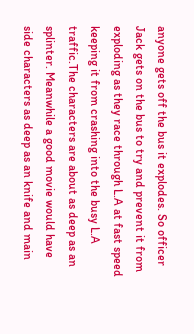anyone gets off the bus it explodes. So officer Jack gets on the bus to try and prevent it from exploding as they race through L.A at fast speed keeping it from crashing into the busy L.A traffic.The characters are about as deep as an splinter. Meanwhile a good movie would have side characters as deep as an knife and main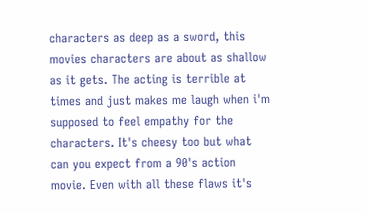characters as deep as a sword, this movies characters are about as shallow as it gets. The acting is terrible at times and just makes me laugh when i'm supposed to feel empathy for the characters. It's cheesy too but what can you expect from a 90's action movie. Even with all these flaws it's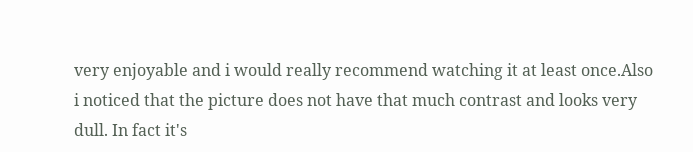very enjoyable and i would really recommend watching it at least once.Also i noticed that the picture does not have that much contrast and looks very dull. In fact it's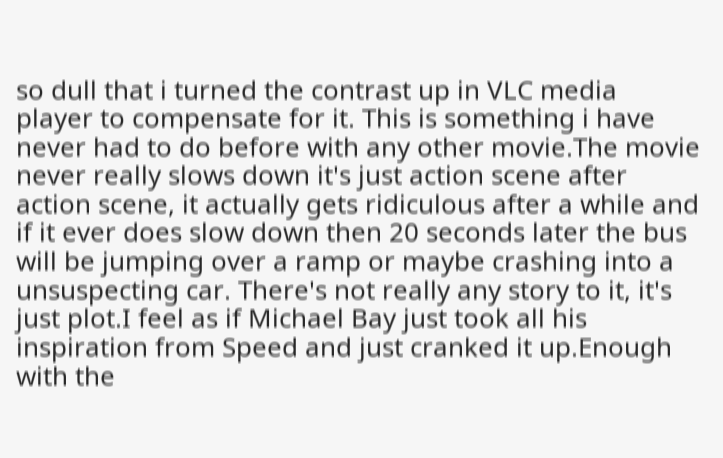so dull that i turned the contrast up in VLC media player to compensate for it. This is something i have never had to do before with any other movie.The movie never really slows down it's just action scene after action scene, it actually gets ridiculous after a while and if it ever does slow down then 20 seconds later the bus will be jumping over a ramp or maybe crashing into a unsuspecting car. There's not really any story to it, it's just plot.I feel as if Michael Bay just took all his inspiration from Speed and just cranked it up.Enough with the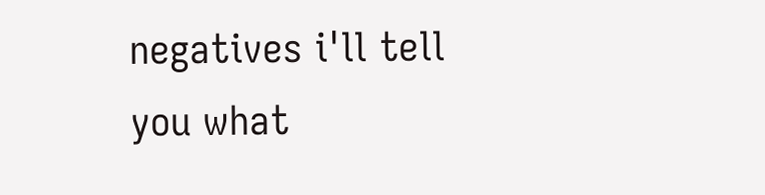negatives i'll tell you what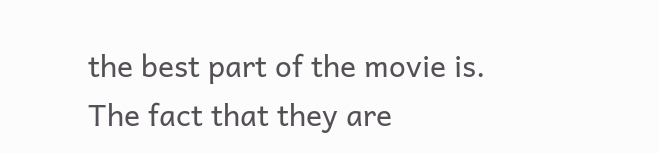the best part of the movie is. The fact that they are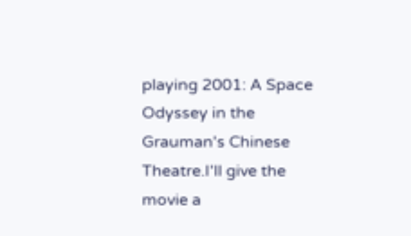playing 2001: A Space Odyssey in the Grauman's Chinese Theatre.I'll give the movie a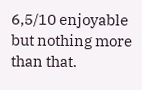6,5/10 enjoyable but nothing more than that.